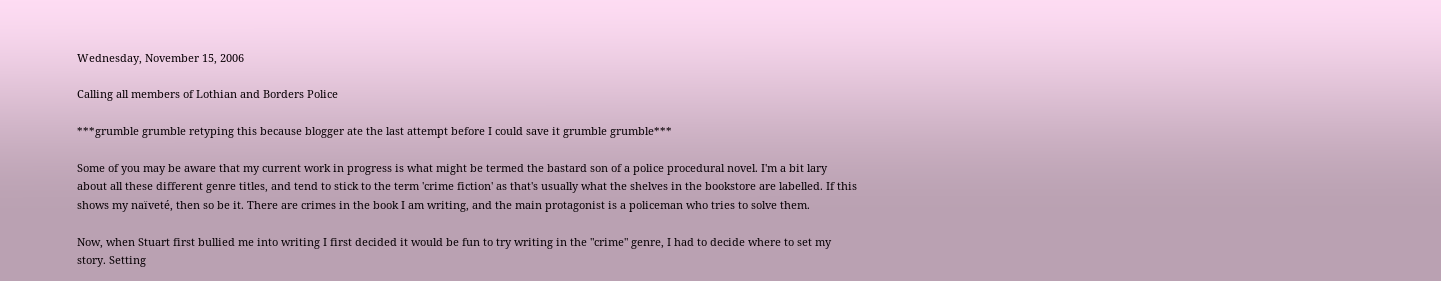Wednesday, November 15, 2006

Calling all members of Lothian and Borders Police

***grumble grumble retyping this because blogger ate the last attempt before I could save it grumble grumble***

Some of you may be aware that my current work in progress is what might be termed the bastard son of a police procedural novel. I'm a bit lary about all these different genre titles, and tend to stick to the term 'crime fiction' as that's usually what the shelves in the bookstore are labelled. If this shows my naïveté, then so be it. There are crimes in the book I am writing, and the main protagonist is a policeman who tries to solve them.

Now, when Stuart first bullied me into writing I first decided it would be fun to try writing in the "crime" genre, I had to decide where to set my story. Setting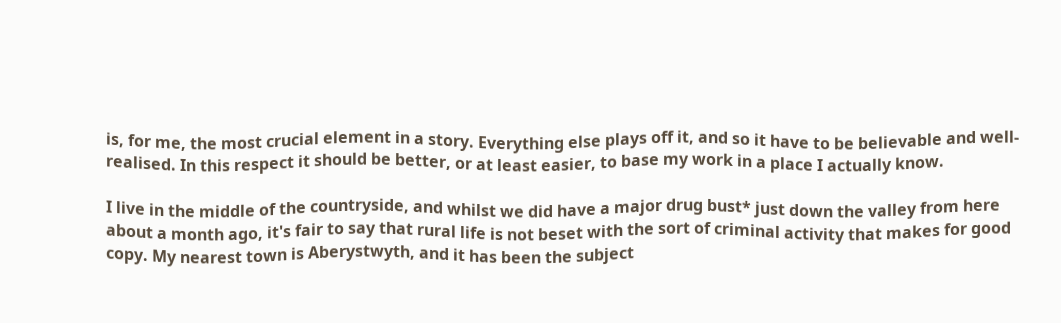is, for me, the most crucial element in a story. Everything else plays off it, and so it have to be believable and well-realised. In this respect it should be better, or at least easier, to base my work in a place I actually know.

I live in the middle of the countryside, and whilst we did have a major drug bust* just down the valley from here about a month ago, it's fair to say that rural life is not beset with the sort of criminal activity that makes for good copy. My nearest town is Aberystwyth, and it has been the subject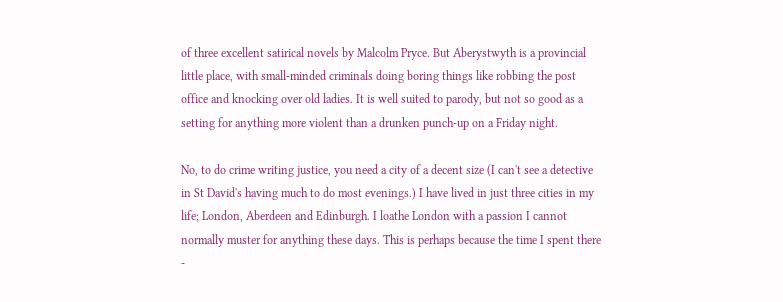of three excellent satirical novels by Malcolm Pryce. But Aberystwyth is a provincial little place, with small-minded criminals doing boring things like robbing the post office and knocking over old ladies. It is well suited to parody, but not so good as a setting for anything more violent than a drunken punch-up on a Friday night.

No, to do crime writing justice, you need a city of a decent size (I can't see a detective in St David's having much to do most evenings.) I have lived in just three cities in my life; London, Aberdeen and Edinburgh. I loathe London with a passion I cannot normally muster for anything these days. This is perhaps because the time I spent there -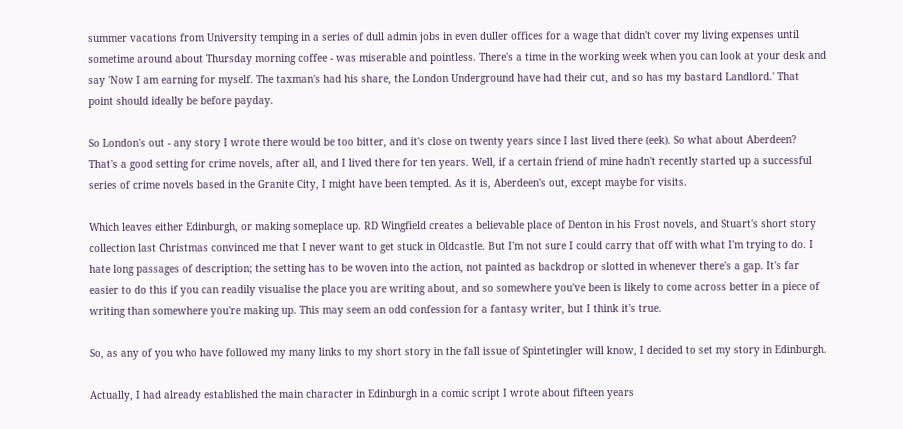summer vacations from University temping in a series of dull admin jobs in even duller offices for a wage that didn't cover my living expenses until sometime around about Thursday morning coffee - was miserable and pointless. There's a time in the working week when you can look at your desk and say 'Now I am earning for myself. The taxman's had his share, the London Underground have had their cut, and so has my bastard Landlord.' That point should ideally be before payday.

So London's out - any story I wrote there would be too bitter, and it's close on twenty years since I last lived there (eek). So what about Aberdeen? That's a good setting for crime novels, after all, and I lived there for ten years. Well, if a certain friend of mine hadn't recently started up a successful series of crime novels based in the Granite City, I might have been tempted. As it is, Aberdeen's out, except maybe for visits.

Which leaves either Edinburgh, or making someplace up. RD Wingfield creates a believable place of Denton in his Frost novels, and Stuart's short story collection last Christmas convinced me that I never want to get stuck in Oldcastle. But I'm not sure I could carry that off with what I'm trying to do. I hate long passages of description; the setting has to be woven into the action, not painted as backdrop or slotted in whenever there's a gap. It's far easier to do this if you can readily visualise the place you are writing about, and so somewhere you've been is likely to come across better in a piece of writing than somewhere you're making up. This may seem an odd confession for a fantasy writer, but I think it's true.

So, as any of you who have followed my many links to my short story in the fall issue of Spintetingler will know, I decided to set my story in Edinburgh.

Actually, I had already established the main character in Edinburgh in a comic script I wrote about fifteen years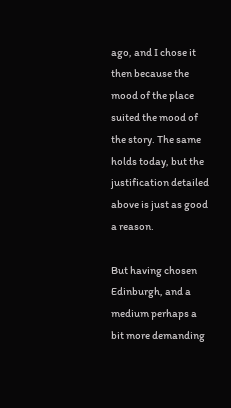ago, and I chose it then because the mood of the place suited the mood of the story. The same holds today, but the justification detailed above is just as good a reason.

But having chosen Edinburgh, and a medium perhaps a bit more demanding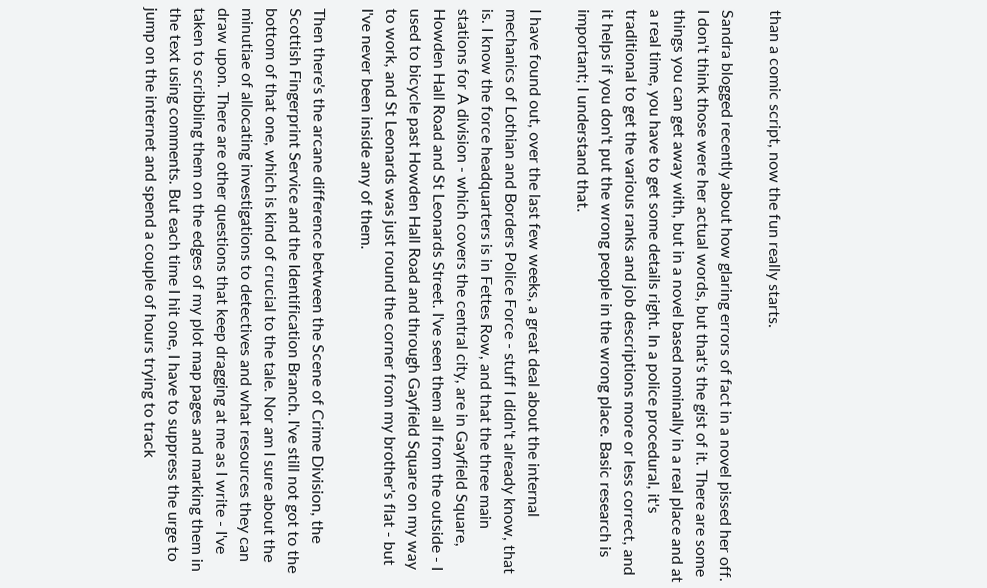than a comic script, now the fun really starts.

Sandra blogged recently about how glaring errors of fact in a novel pissed her off. I don't think those were her actual words, but that's the gist of it. There are some things you can get away with, but in a novel based nominally in a real place and at a real time, you have to get some details right. In a police procedural, it's traditional to get the various ranks and job descriptions more or less correct, and it helps if you don't put the wrong people in the wrong place. Basic research is important; I understand that.

I have found out, over the last few weeks, a great deal about the internal mechanics of Lothian and Borders Police Force - stuff I didn't already know, that is. I know the force headquarters is in Fettes Row, and that the three main stations for A division - which covers the central city, are in Gayfield Square, Howden Hall Road and St Leonards Street. I've seen them all from the outside - I used to bicycle past Howden Hall Road and through Gayfield Square on my way to work, and St Leonards was just round the corner from my brother's flat - but I've never been inside any of them.

Then there's the arcane difference between the Scene of Crime Division, the Scottish Fingerprint Service and the Identification Branch. I've still not got to the bottom of that one, which is kind of crucial to the tale. Nor am I sure about the minutiae of allocating investigations to detectives and what resources they can draw upon. There are other questions that keep dragging at me as I write - I've taken to scribbling them on the edges of my plot map pages and marking them in the text using comments. But each time I hit one, I have to suppress the urge to jump on the internet and spend a couple of hours trying to track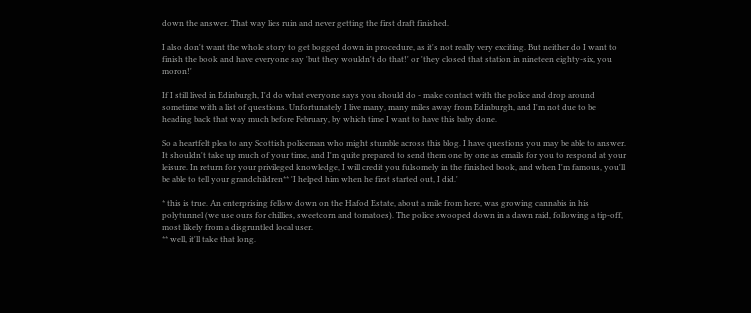down the answer. That way lies ruin and never getting the first draft finished.

I also don't want the whole story to get bogged down in procedure, as it's not really very exciting. But neither do I want to finish the book and have everyone say 'but they wouldn't do that!' or 'they closed that station in nineteen eighty-six, you moron!'

If I still lived in Edinburgh, I'd do what everyone says you should do - make contact with the police and drop around sometime with a list of questions. Unfortunately I live many, many miles away from Edinburgh, and I'm not due to be heading back that way much before February, by which time I want to have this baby done.

So a heartfelt plea to any Scottish policeman who might stumble across this blog. I have questions you may be able to answer. It shouldn't take up much of your time, and I'm quite prepared to send them one by one as emails for you to respond at your leisure. In return for your privileged knowledge, I will credit you fulsomely in the finished book, and when I'm famous, you'll be able to tell your grandchildren** 'I helped him when he first started out, I did.'

* this is true. An enterprising fellow down on the Hafod Estate, about a mile from here, was growing cannabis in his polytunnel (we use ours for chillies, sweetcorn and tomatoes). The police swooped down in a dawn raid, following a tip-off, most likely from a disgruntled local user.
** well, it'll take that long.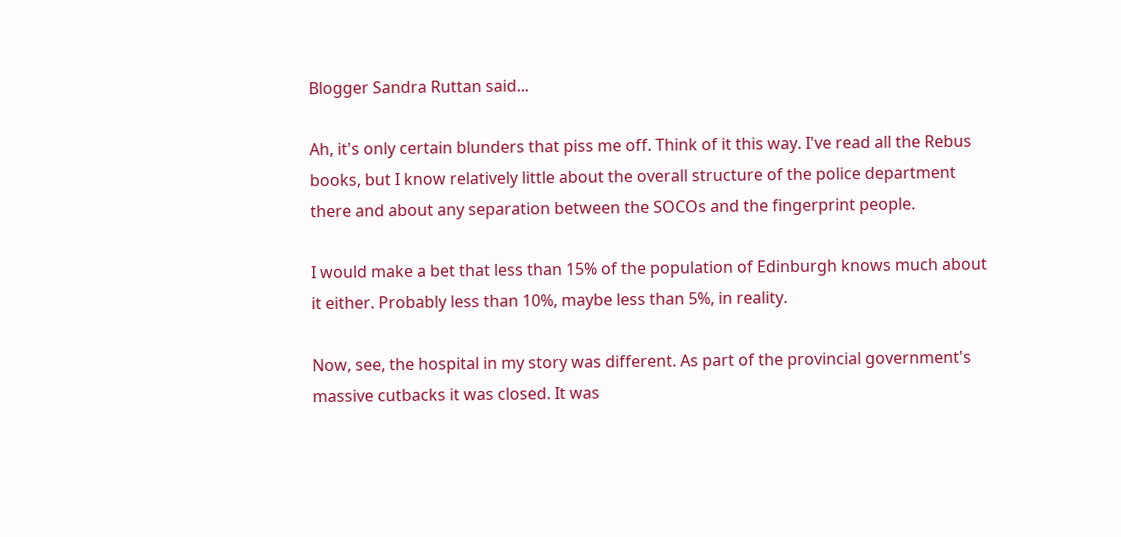Blogger Sandra Ruttan said...

Ah, it's only certain blunders that piss me off. Think of it this way. I've read all the Rebus books, but I know relatively little about the overall structure of the police department there and about any separation between the SOCOs and the fingerprint people.

I would make a bet that less than 15% of the population of Edinburgh knows much about it either. Probably less than 10%, maybe less than 5%, in reality.

Now, see, the hospital in my story was different. As part of the provincial government's massive cutbacks it was closed. It was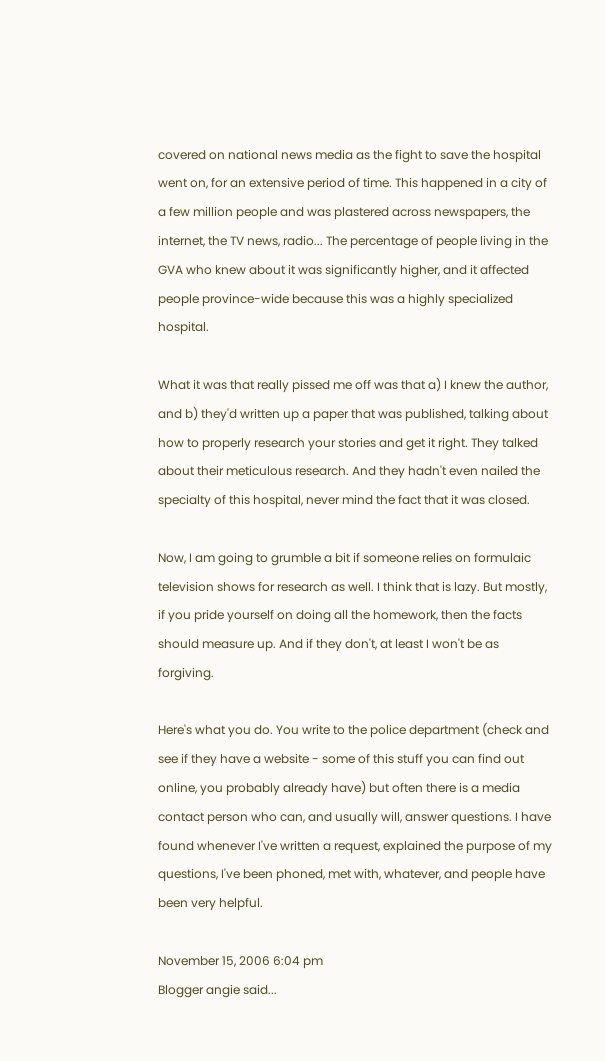covered on national news media as the fight to save the hospital went on, for an extensive period of time. This happened in a city of a few million people and was plastered across newspapers, the internet, the TV news, radio... The percentage of people living in the GVA who knew about it was significantly higher, and it affected people province-wide because this was a highly specialized hospital.

What it was that really pissed me off was that a) I knew the author, and b) they'd written up a paper that was published, talking about how to properly research your stories and get it right. They talked about their meticulous research. And they hadn't even nailed the specialty of this hospital, never mind the fact that it was closed.

Now, I am going to grumble a bit if someone relies on formulaic television shows for research as well. I think that is lazy. But mostly, if you pride yourself on doing all the homework, then the facts should measure up. And if they don't, at least I won't be as forgiving.

Here's what you do. You write to the police department (check and see if they have a website - some of this stuff you can find out online, you probably already have) but often there is a media contact person who can, and usually will, answer questions. I have found whenever I've written a request, explained the purpose of my questions, I've been phoned, met with, whatever, and people have been very helpful.

November 15, 2006 6:04 pm
Blogger angie said...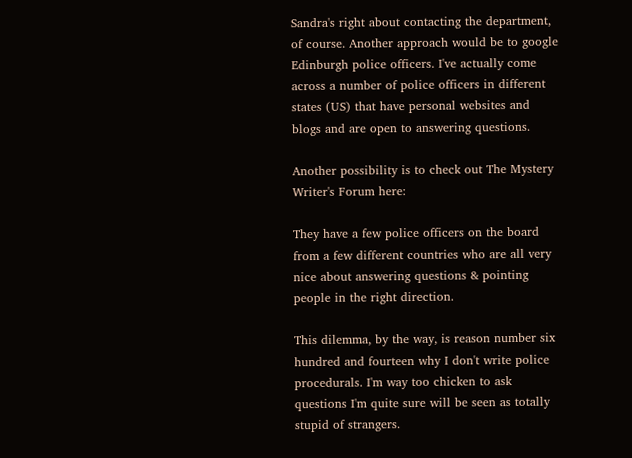Sandra's right about contacting the department, of course. Another approach would be to google Edinburgh police officers. I've actually come across a number of police officers in different states (US) that have personal websites and blogs and are open to answering questions.

Another possibility is to check out The Mystery Writer's Forum here:

They have a few police officers on the board from a few different countries who are all very nice about answering questions & pointing people in the right direction.

This dilemma, by the way, is reason number six hundred and fourteen why I don't write police procedurals. I'm way too chicken to ask questions I'm quite sure will be seen as totally stupid of strangers.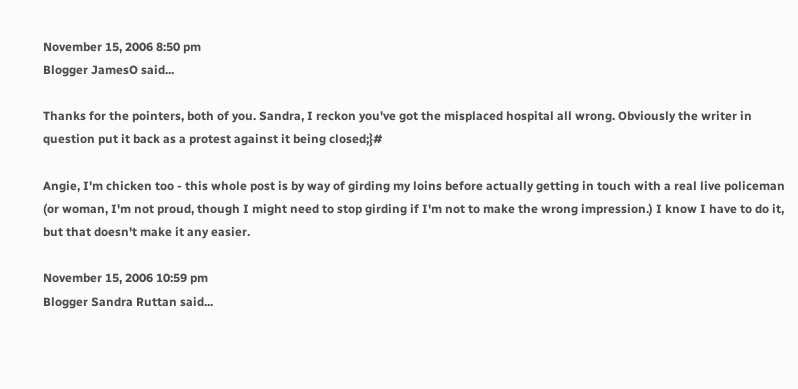November 15, 2006 8:50 pm
Blogger JamesO said...

Thanks for the pointers, both of you. Sandra, I reckon you've got the misplaced hospital all wrong. Obviously the writer in question put it back as a protest against it being closed;}#

Angie, I'm chicken too - this whole post is by way of girding my loins before actually getting in touch with a real live policeman (or woman, I'm not proud, though I might need to stop girding if I'm not to make the wrong impression.) I know I have to do it, but that doesn't make it any easier.

November 15, 2006 10:59 pm
Blogger Sandra Ruttan said...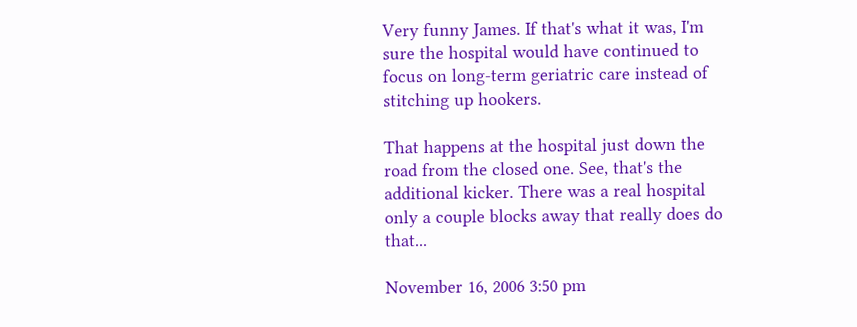Very funny James. If that's what it was, I'm sure the hospital would have continued to focus on long-term geriatric care instead of stitching up hookers.

That happens at the hospital just down the road from the closed one. See, that's the additional kicker. There was a real hospital only a couple blocks away that really does do that...

November 16, 2006 3:50 pm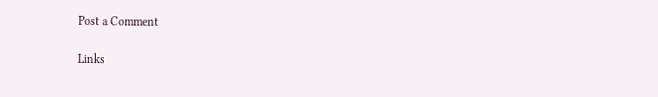Post a Comment

Links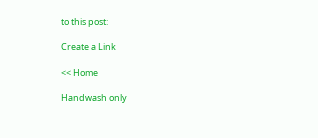to this post:

Create a Link

<< Home

Handwash only